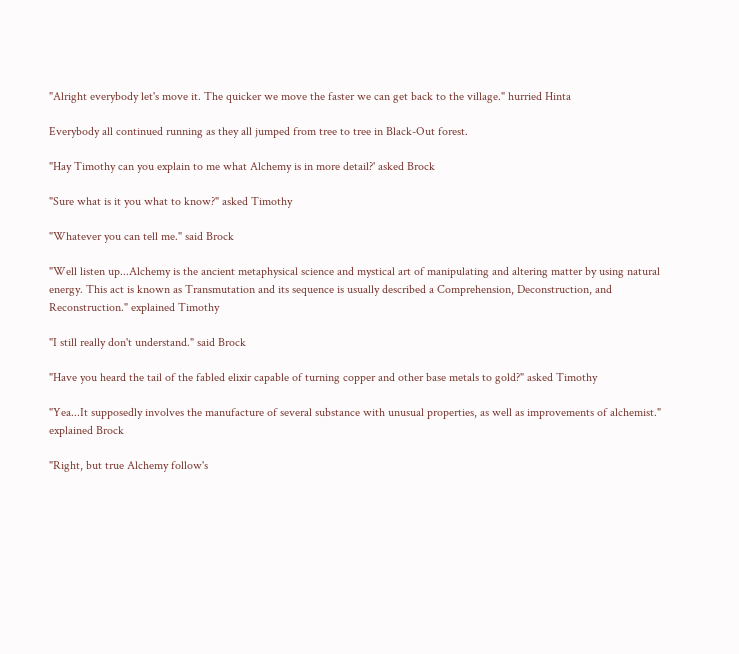"Alright everybody let's move it. The quicker we move the faster we can get back to the village." hurried Hinta

Everybody all continued running as they all jumped from tree to tree in Black-Out forest.

"Hay Timothy can you explain to me what Alchemy is in more detail?' asked Brock

"Sure what is it you what to know?" asked Timothy

"Whatever you can tell me." said Brock

"Well listen up...Alchemy is the ancient metaphysical science and mystical art of manipulating and altering matter by using natural energy. This act is known as Transmutation and its sequence is usually described a Comprehension, Deconstruction, and Reconstruction." explained Timothy

"I still really don't understand." said Brock

"Have you heard the tail of the fabled elixir capable of turning copper and other base metals to gold?" asked Timothy

"Yea...It supposedly involves the manufacture of several substance with unusual properties, as well as improvements of alchemist." explained Brock

"Right, but true Alchemy follow's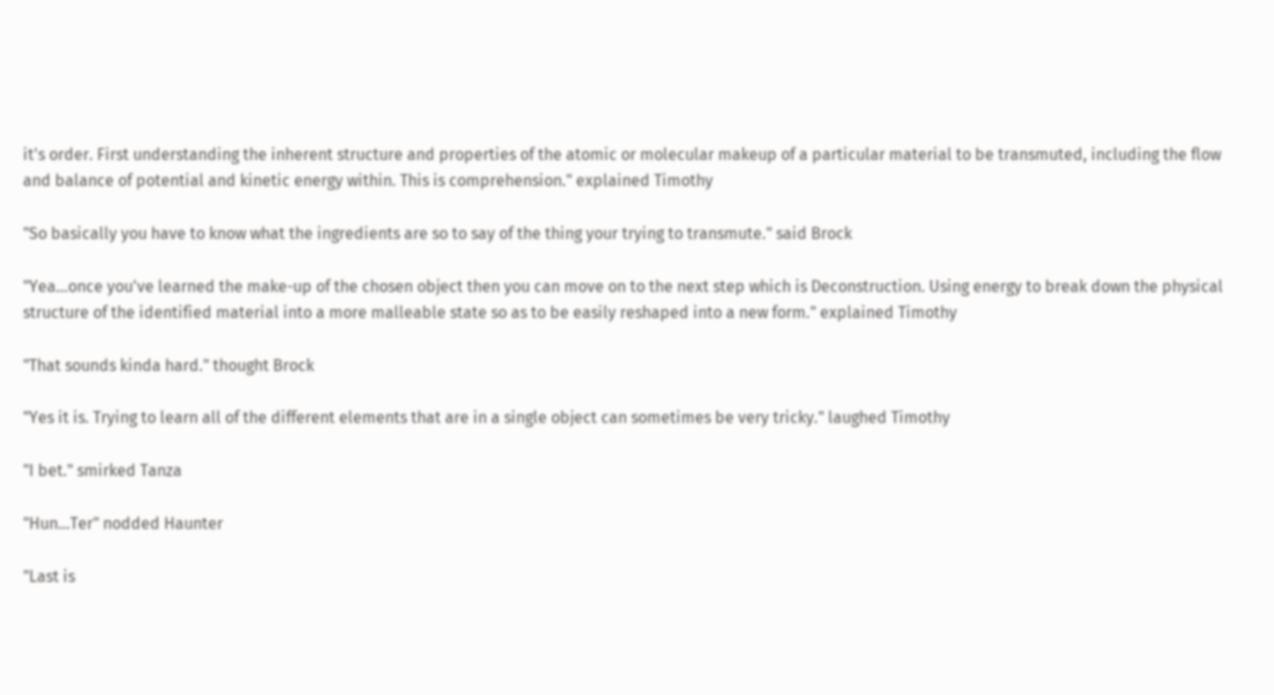it's order. First understanding the inherent structure and properties of the atomic or molecular makeup of a particular material to be transmuted, including the flow and balance of potential and kinetic energy within. This is comprehension." explained Timothy

"So basically you have to know what the ingredients are so to say of the thing your trying to transmute." said Brock

"Yea...once you've learned the make-up of the chosen object then you can move on to the next step which is Deconstruction. Using energy to break down the physical structure of the identified material into a more malleable state so as to be easily reshaped into a new form." explained Timothy

"That sounds kinda hard." thought Brock

"Yes it is. Trying to learn all of the different elements that are in a single object can sometimes be very tricky." laughed Timothy

"I bet." smirked Tanza

"Hun…Ter" nodded Haunter

"Last is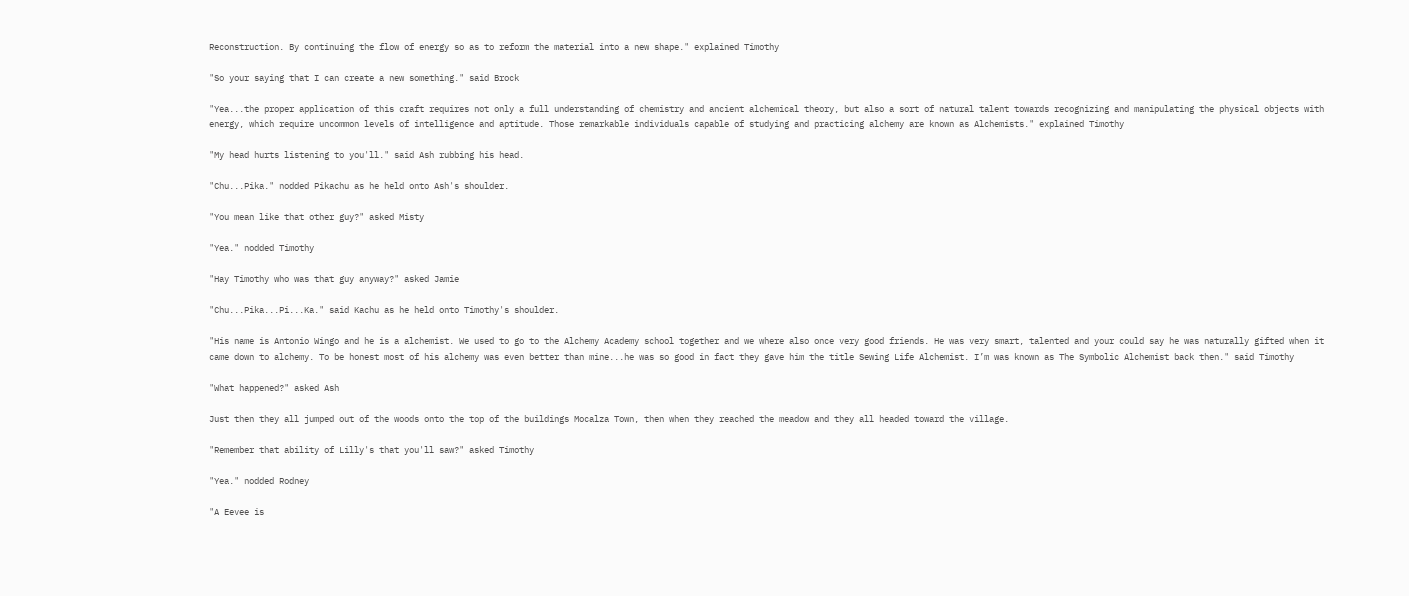Reconstruction. By continuing the flow of energy so as to reform the material into a new shape." explained Timothy

"So your saying that I can create a new something." said Brock

"Yea...the proper application of this craft requires not only a full understanding of chemistry and ancient alchemical theory, but also a sort of natural talent towards recognizing and manipulating the physical objects with energy, which require uncommon levels of intelligence and aptitude. Those remarkable individuals capable of studying and practicing alchemy are known as Alchemists." explained Timothy

"My head hurts listening to you'll." said Ash rubbing his head.

"Chu...Pika." nodded Pikachu as he held onto Ash's shoulder.

"You mean like that other guy?" asked Misty

"Yea." nodded Timothy

"Hay Timothy who was that guy anyway?" asked Jamie

"Chu...Pika...Pi...Ka." said Kachu as he held onto Timothy's shoulder.

"His name is Antonio Wingo and he is a alchemist. We used to go to the Alchemy Academy school together and we where also once very good friends. He was very smart, talented and your could say he was naturally gifted when it came down to alchemy. To be honest most of his alchemy was even better than mine...he was so good in fact they gave him the title Sewing Life Alchemist. I’m was known as The Symbolic Alchemist back then." said Timothy

"What happened?" asked Ash

Just then they all jumped out of the woods onto the top of the buildings Mocalza Town, then when they reached the meadow and they all headed toward the village.

"Remember that ability of Lilly's that you'll saw?" asked Timothy

"Yea." nodded Rodney

"A Eevee is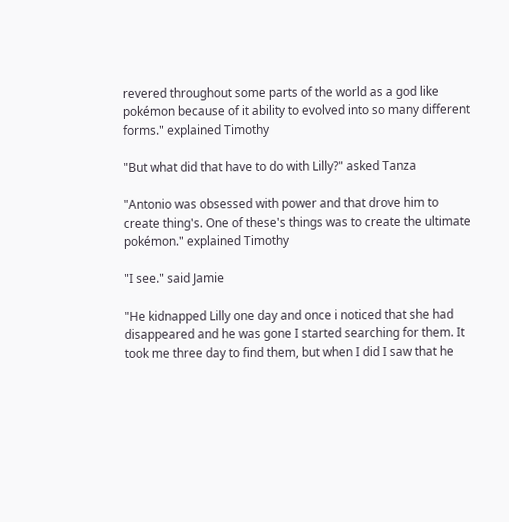revered throughout some parts of the world as a god like pokémon because of it ability to evolved into so many different forms." explained Timothy

"But what did that have to do with Lilly?" asked Tanza

"Antonio was obsessed with power and that drove him to create thing's. One of these's things was to create the ultimate pokémon." explained Timothy

"I see." said Jamie

"He kidnapped Lilly one day and once i noticed that she had disappeared and he was gone I started searching for them. It took me three day to find them, but when I did I saw that he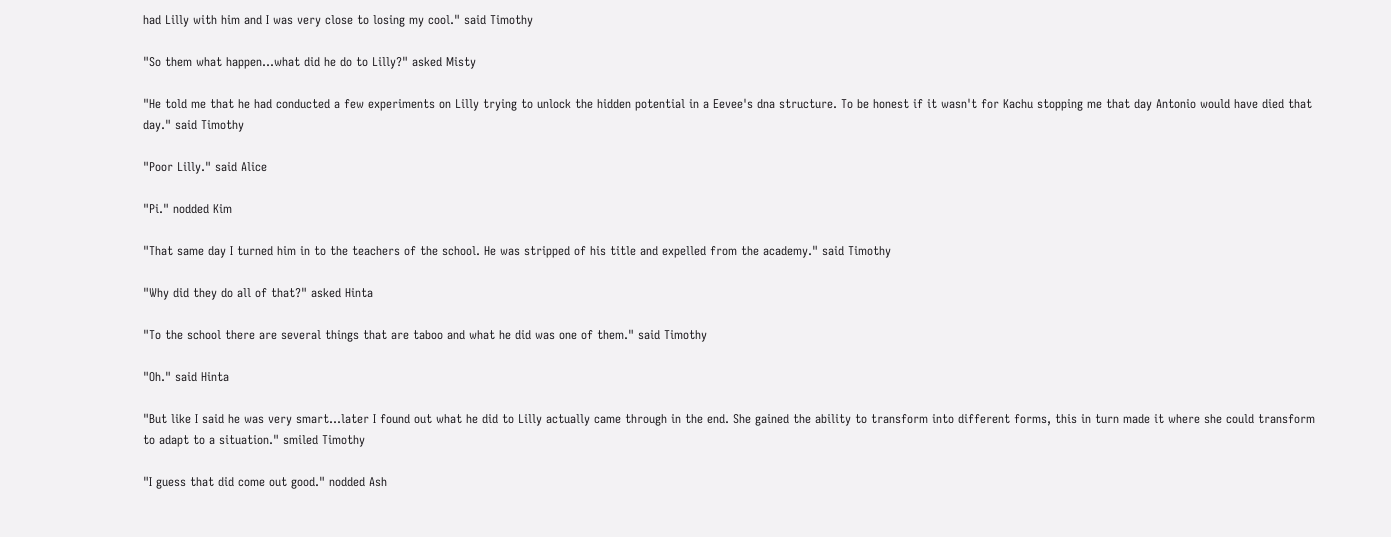had Lilly with him and I was very close to losing my cool." said Timothy

"So them what happen...what did he do to Lilly?" asked Misty

"He told me that he had conducted a few experiments on Lilly trying to unlock the hidden potential in a Eevee's dna structure. To be honest if it wasn't for Kachu stopping me that day Antonio would have died that day." said Timothy

"Poor Lilly." said Alice

"Pi." nodded Kim

"That same day I turned him in to the teachers of the school. He was stripped of his title and expelled from the academy." said Timothy

"Why did they do all of that?" asked Hinta

"To the school there are several things that are taboo and what he did was one of them." said Timothy

"Oh." said Hinta

"But like I said he was very smart...later I found out what he did to Lilly actually came through in the end. She gained the ability to transform into different forms, this in turn made it where she could transform to adapt to a situation." smiled Timothy

"I guess that did come out good." nodded Ash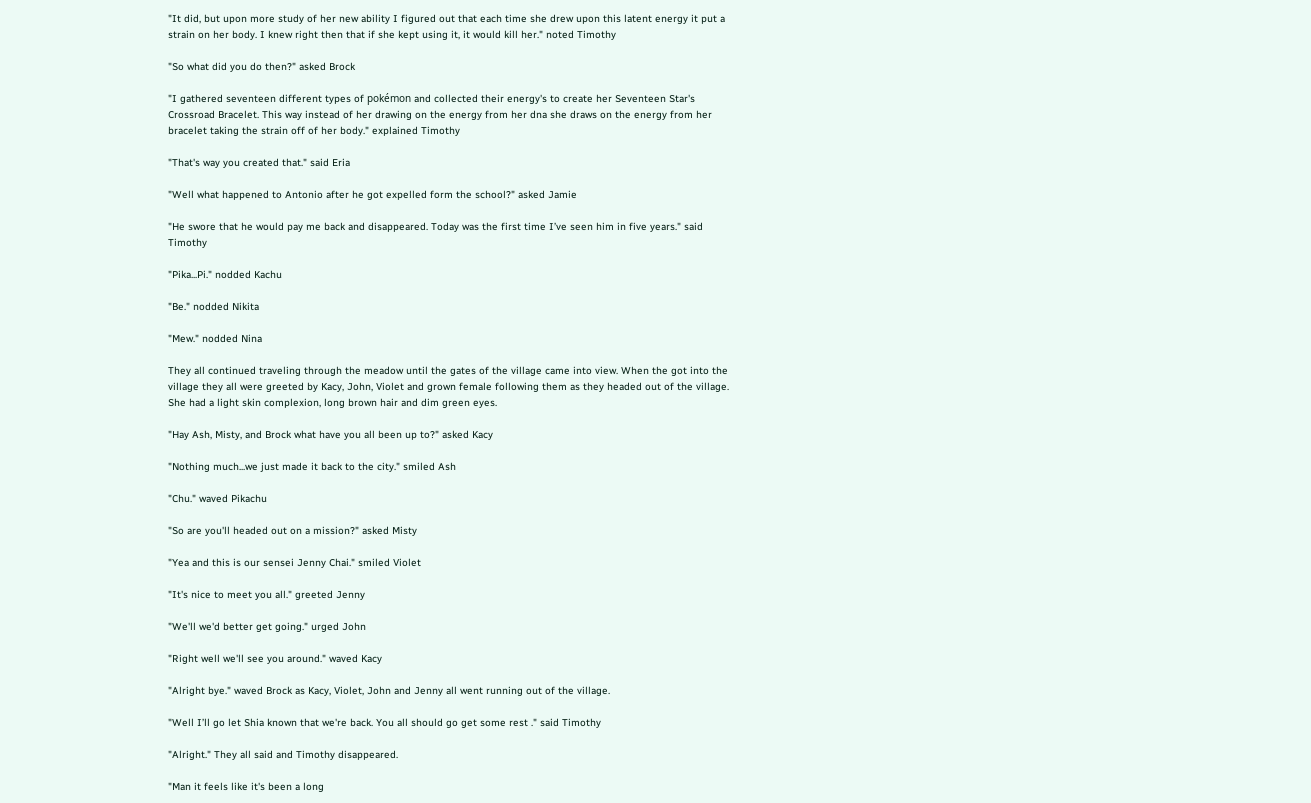"It did, but upon more study of her new ability I figured out that each time she drew upon this latent energy it put a strain on her body. I knew right then that if she kept using it, it would kill her." noted Timothy

"So what did you do then?" asked Brock

"I gathered seventeen different types of pokémon and collected their energy's to create her Seventeen Star's Crossroad Bracelet. This way instead of her drawing on the energy from her dna she draws on the energy from her bracelet taking the strain off of her body." explained Timothy

"That's way you created that." said Eria

"Well what happened to Antonio after he got expelled form the school?" asked Jamie

"He swore that he would pay me back and disappeared. Today was the first time I’ve seen him in five years." said Timothy

"Pika...Pi." nodded Kachu

"Be." nodded Nikita

"Mew." nodded Nina

They all continued traveling through the meadow until the gates of the village came into view. When the got into the village they all were greeted by Kacy, John, Violet and grown female following them as they headed out of the village. She had a light skin complexion, long brown hair and dim green eyes.

"Hay Ash, Misty, and Brock what have you all been up to?" asked Kacy

"Nothing much...we just made it back to the city." smiled Ash

"Chu." waved Pikachu

"So are you'll headed out on a mission?" asked Misty

"Yea and this is our sensei Jenny Chai." smiled Violet

"It's nice to meet you all." greeted Jenny

"We'll we'd better get going." urged John

"Right well we'll see you around." waved Kacy

"Alright bye." waved Brock as Kacy, Violet, John and Jenny all went running out of the village.

"Well I’ll go let Shia known that we're back. You all should go get some rest ." said Timothy

"Alright." They all said and Timothy disappeared.

"Man it feels like it's been a long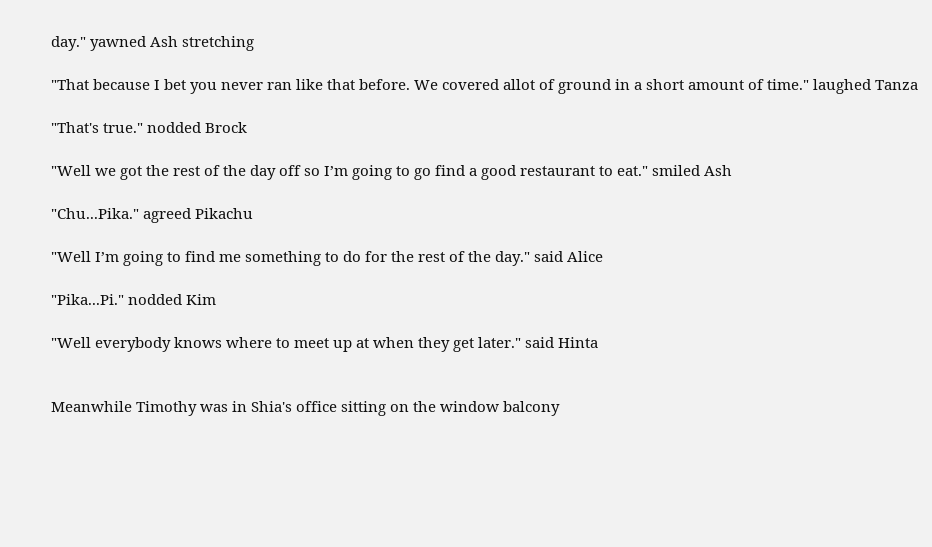day." yawned Ash stretching

"That because I bet you never ran like that before. We covered allot of ground in a short amount of time." laughed Tanza

"That's true." nodded Brock

"Well we got the rest of the day off so I’m going to go find a good restaurant to eat." smiled Ash

"Chu...Pika." agreed Pikachu

"Well I’m going to find me something to do for the rest of the day." said Alice

"Pika...Pi." nodded Kim

"Well everybody knows where to meet up at when they get later." said Hinta


Meanwhile Timothy was in Shia's office sitting on the window balcony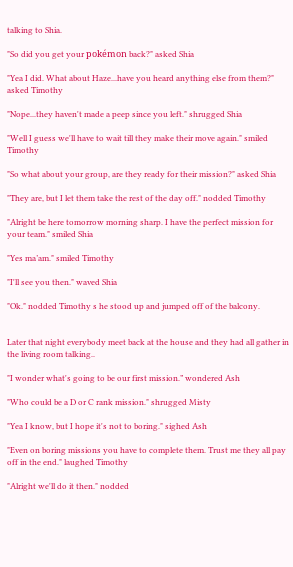talking to Shia.

"So did you get your pokémon back?" asked Shia

"Yea I did. What about Haze...have you heard anything else from them?" asked Timothy

"Nope...they haven't made a peep since you left." shrugged Shia

"Well I guess we'll have to wait till they make their move again." smiled Timothy

"So what about your group, are they ready for their mission?" asked Shia

"They are, but I let them take the rest of the day off." nodded Timothy

"Alright be here tomorrow morning sharp. I have the perfect mission for your team." smiled Shia

"Yes ma’am." smiled Timothy

"I'll see you then." waved Shia

"Ok." nodded Timothy s he stood up and jumped off of the balcony.


Later that night everybody meet back at the house and they had all gather in the living room talking..

"I wonder what's going to be our first mission.” wondered Ash

"Who could be a D or C rank mission." shrugged Misty

"Yea I know, but I hope it's not to boring." sighed Ash

"Even on boring missions you have to complete them. Trust me they all pay off in the end." laughed Timothy

"Alright we'll do it then." nodded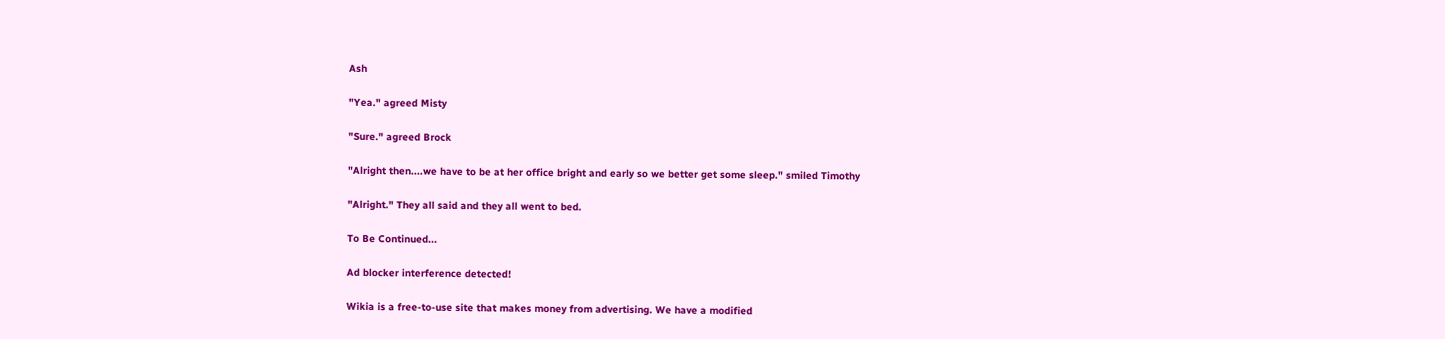Ash

"Yea." agreed Misty

"Sure." agreed Brock

"Alright then....we have to be at her office bright and early so we better get some sleep." smiled Timothy

"Alright." They all said and they all went to bed.

To Be Continued...

Ad blocker interference detected!

Wikia is a free-to-use site that makes money from advertising. We have a modified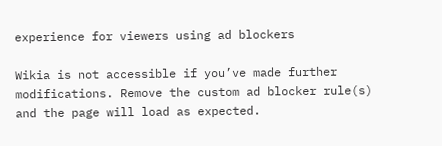experience for viewers using ad blockers

Wikia is not accessible if you’ve made further modifications. Remove the custom ad blocker rule(s) and the page will load as expected.